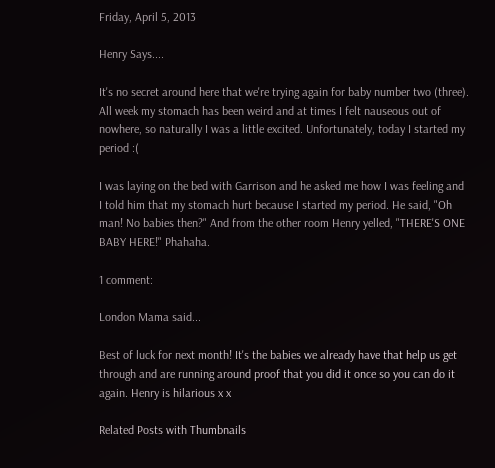Friday, April 5, 2013

Henry Says....

It's no secret around here that we're trying again for baby number two (three). All week my stomach has been weird and at times I felt nauseous out of nowhere, so naturally I was a little excited. Unfortunately, today I started my period :(

I was laying on the bed with Garrison and he asked me how I was feeling and I told him that my stomach hurt because I started my period. He said, "Oh man! No babies then?" And from the other room Henry yelled, "THERE'S ONE BABY HERE!" Phahaha.

1 comment:

London Mama said...

Best of luck for next month! It's the babies we already have that help us get through and are running around proof that you did it once so you can do it again. Henry is hilarious x x

Related Posts with Thumbnails